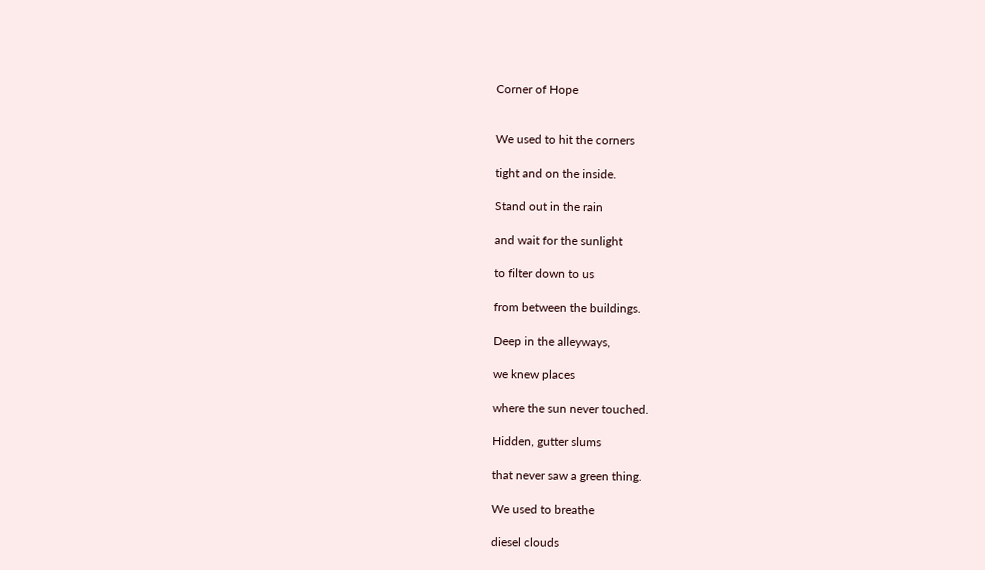Corner of Hope


We used to hit the corners

tight and on the inside.

Stand out in the rain

and wait for the sunlight

to filter down to us

from between the buildings.

Deep in the alleyways,

we knew places

where the sun never touched.

Hidden, gutter slums

that never saw a green thing.

We used to breathe

diesel clouds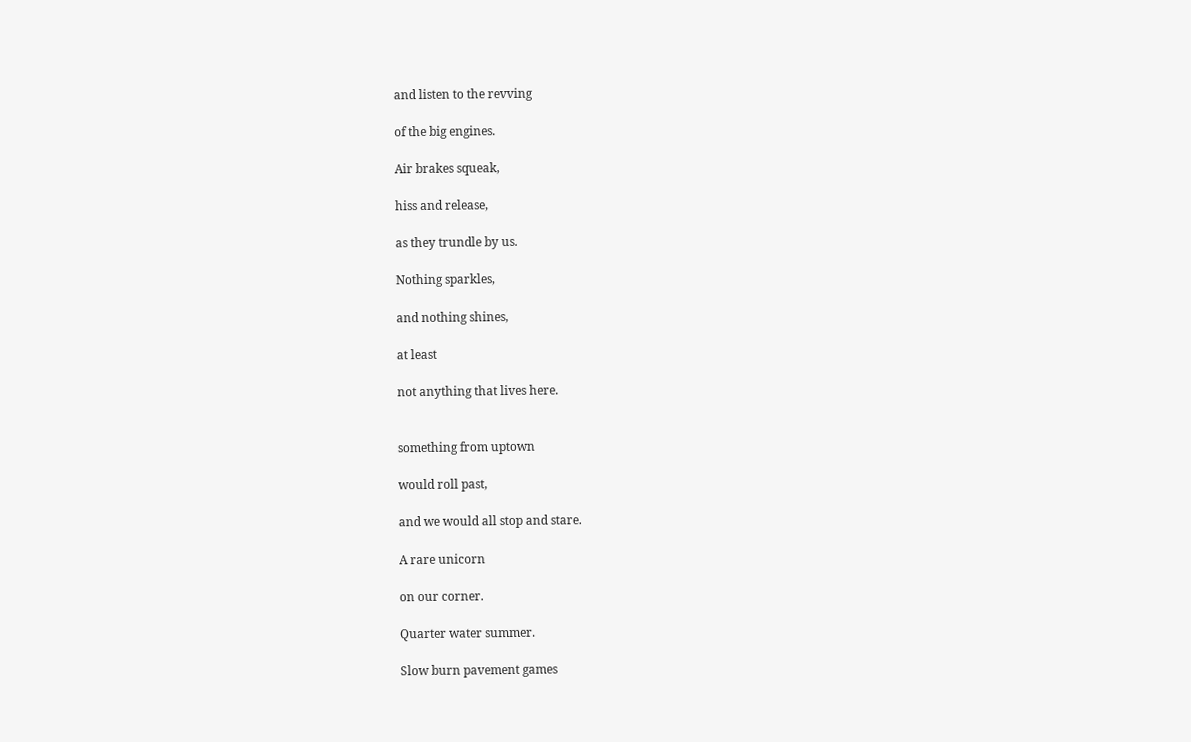and listen to the revving

of the big engines.

Air brakes squeak,

hiss and release,

as they trundle by us.

Nothing sparkles,

and nothing shines,

at least

not anything that lives here.


something from uptown

would roll past,

and we would all stop and stare.

A rare unicorn

on our corner.

Quarter water summer.

Slow burn pavement games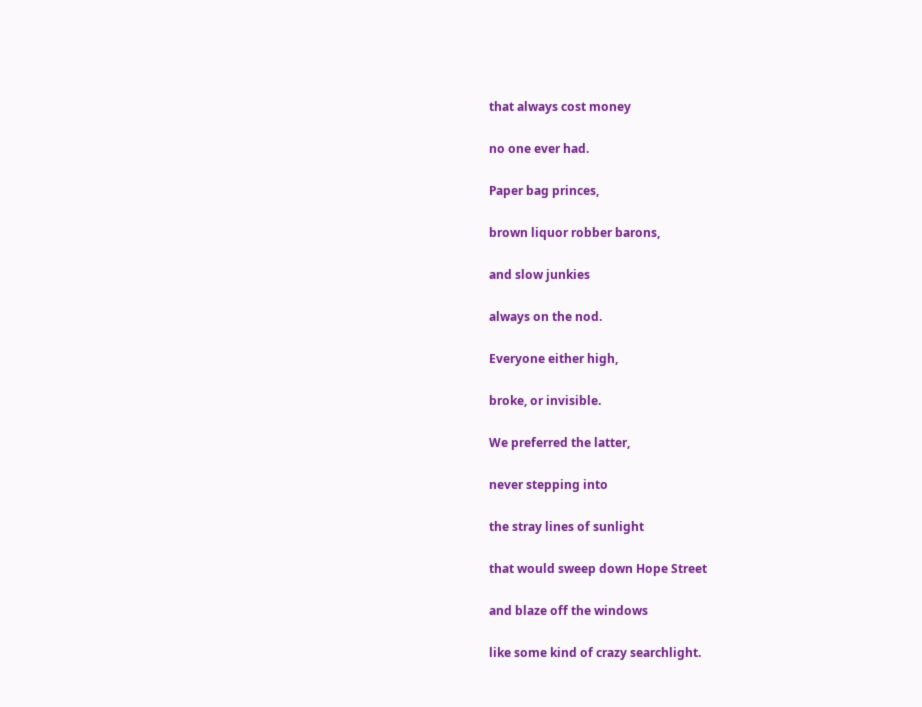that always cost money

no one ever had.

Paper bag princes,

brown liquor robber barons,

and slow junkies

always on the nod.

Everyone either high,

broke, or invisible.

We preferred the latter,

never stepping into

the stray lines of sunlight

that would sweep down Hope Street

and blaze off the windows

like some kind of crazy searchlight.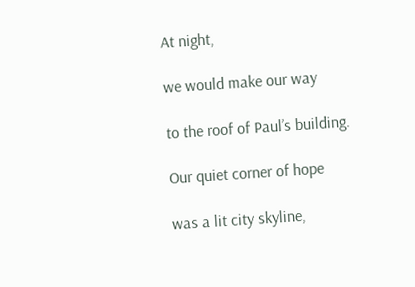At night,

we would make our way

to the roof of Paul’s building.

Our quiet corner of hope

was a lit city skyline,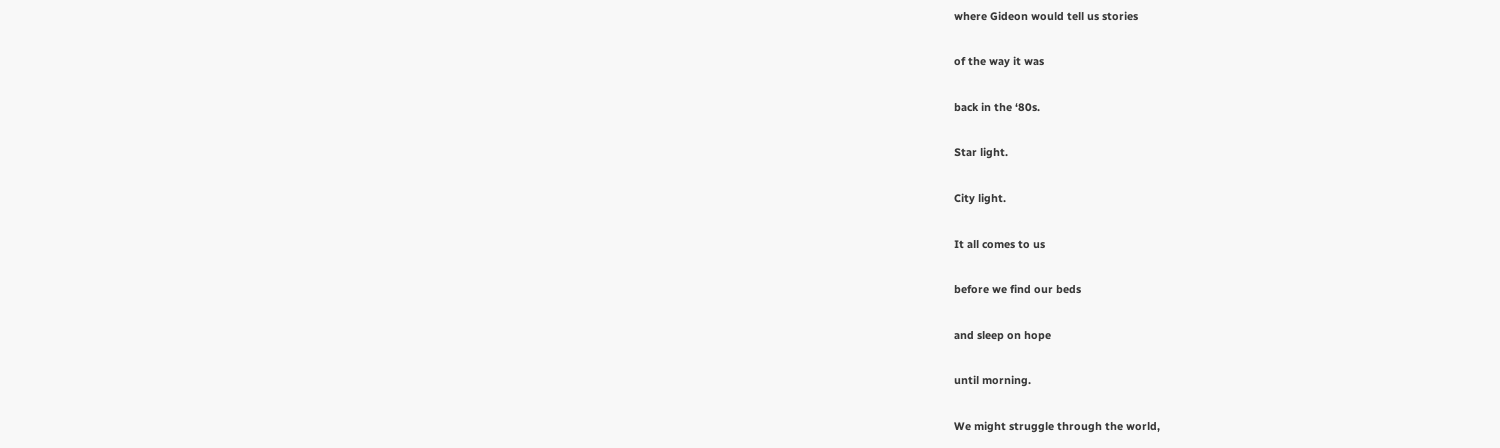where Gideon would tell us stories

of the way it was

back in the ‘80s.

Star light.

City light.

It all comes to us

before we find our beds

and sleep on hope

until morning.

We might struggle through the world,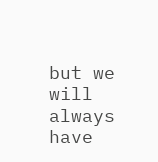but we will always have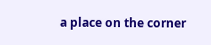a place on the corner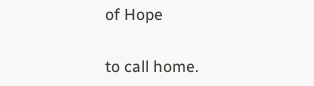of Hope

to call home.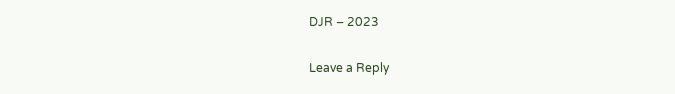DJR – 2023

Leave a Reply